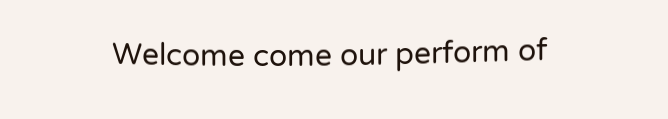Welcome come our perform of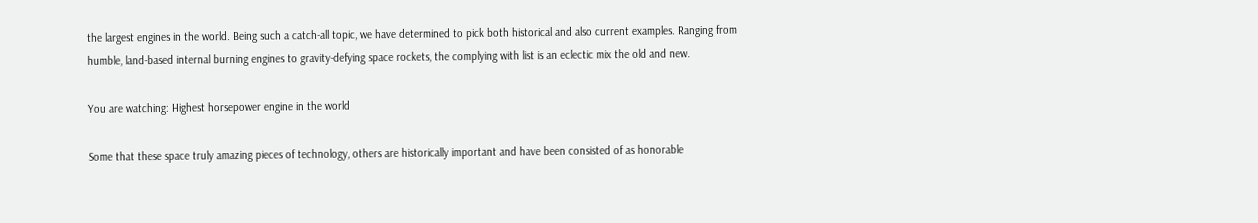the largest engines in the world. Being such a catch-all topic, we have determined to pick both historical and also current examples. Ranging from humble, land-based internal burning engines to gravity-defying space rockets, the complying with list is an eclectic mix the old and new.

You are watching: Highest horsepower engine in the world

Some that these space truly amazing pieces of technology, others are historically important and have been consisted of as honorable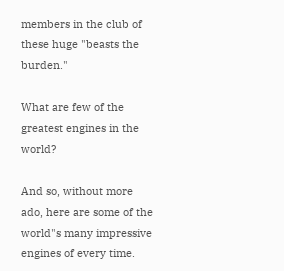members in the club of these huge "beasts the burden."

What are few of the greatest engines in the world?

And so, without more ado, here are some of the world"s many impressive engines of every time.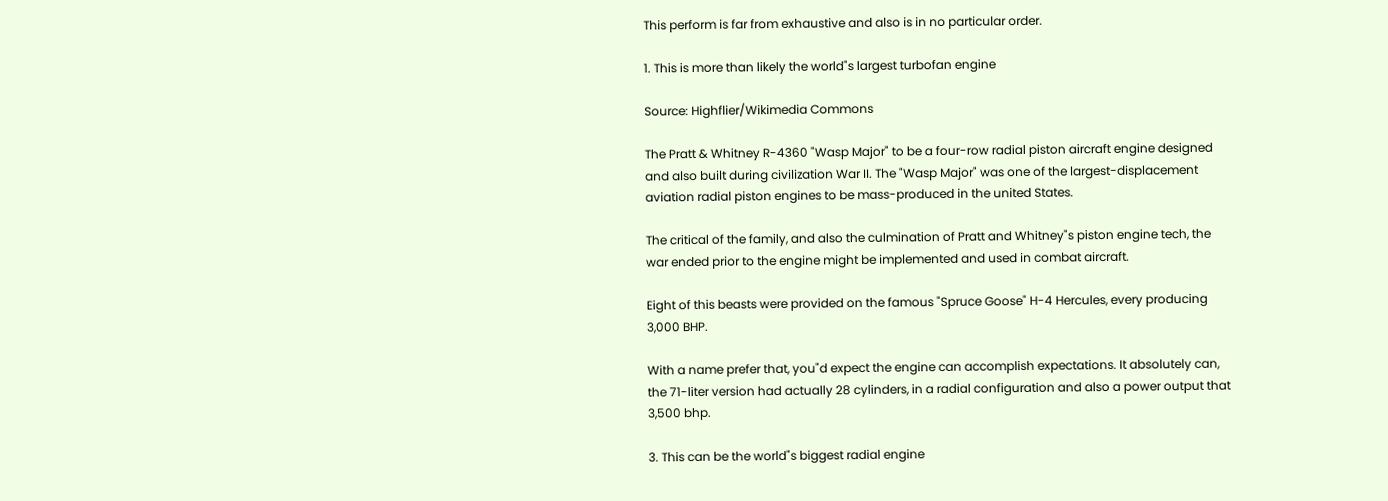This perform is far from exhaustive and also is in no particular order.

1. This is more than likely the world"s largest turbofan engine

Source: Highflier/Wikimedia Commons

The Pratt & Whitney R-4360 "Wasp Major" to be a four-row radial piston aircraft engine designed and also built during civilization War II. The "Wasp Major" was one of the largest-displacement aviation radial piston engines to be mass-produced in the united States.

The critical of the family, and also the culmination of Pratt and Whitney"s piston engine tech, the war ended prior to the engine might be implemented and used in combat aircraft.

Eight of this beasts were provided on the famous "Spruce Goose" H-4 Hercules, every producing 3,000 BHP.

With a name prefer that, you"d expect the engine can accomplish expectations. It absolutely can, the 71-liter version had actually 28 cylinders, in a radial configuration and also a power output that 3,500 bhp.

3. This can be the world"s biggest radial engine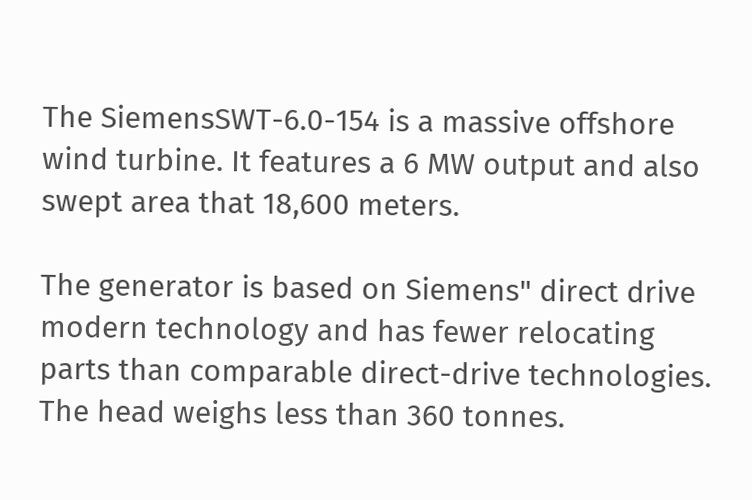The SiemensSWT-6.0-154 is a massive offshore wind turbine. It features a 6 MW output and also swept area that 18,600 meters.

The generator is based on Siemens" direct drive modern technology and has fewer relocating parts than comparable direct-drive technologies. The head weighs less than 360 tonnes.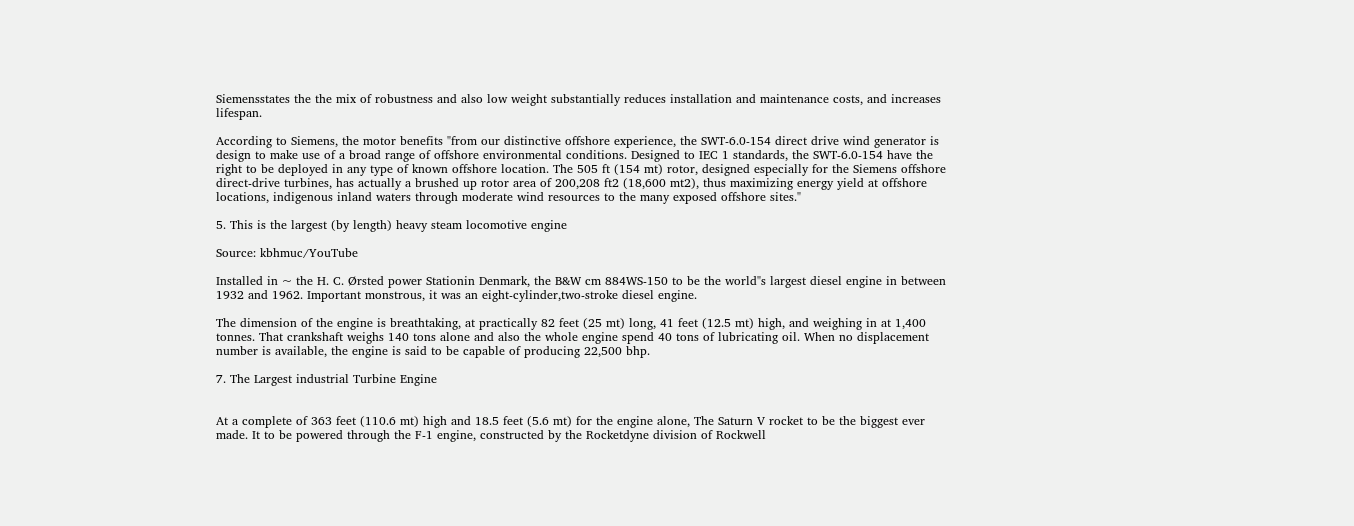Siemensstates the the mix of robustness and also low weight substantially reduces installation and maintenance costs, and increases lifespan.

According to Siemens, the motor benefits "from our distinctive offshore experience, the SWT-6.0-154 direct drive wind generator is design to make use of a broad range of offshore environmental conditions. Designed to IEC 1 standards, the SWT-6.0-154 have the right to be deployed in any type of known offshore location. The 505 ft (154 mt) rotor, designed especially for the Siemens offshore direct-drive turbines, has actually a brushed up rotor area of 200,208 ft2 (18,600 mt2), thus maximizing energy yield at offshore locations, indigenous inland waters through moderate wind resources to the many exposed offshore sites."

5. This is the largest (by length) heavy steam locomotive engine

Source: kbhmuc/YouTube

Installed in ~ the H. C. Ørsted power Stationin Denmark, the B&W cm 884WS-150 to be the world"s largest diesel engine in between 1932 and 1962. Important monstrous, it was an eight-cylinder,two-stroke diesel engine.

The dimension of the engine is breathtaking, at practically 82 feet (25 mt) long, 41 feet (12.5 mt) high, and weighing in at 1,400 tonnes. That crankshaft weighs 140 tons alone and also the whole engine spend 40 tons of lubricating oil. When no displacement number is available, the engine is said to be capable of producing 22,500 bhp.

7. The Largest industrial Turbine Engine


At a complete of 363 feet (110.6 mt) high and 18.5 feet (5.6 mt) for the engine alone, The Saturn V rocket to be the biggest ever made. It to be powered through the F-1 engine, constructed by the Rocketdyne division of Rockwell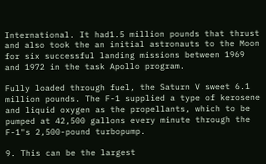International. It had1.5 million pounds that thrust and also took the an initial astronauts to the Moon for six successful landing missions between 1969 and 1972 in the task Apollo program.

Fully loaded through fuel, the Saturn V sweet 6.1 million pounds. The F-1 supplied a type of kerosene and liquid oxygen as the propellants, which to be pumped at 42,500 gallons every minute through the F-1"s 2,500-pound turbopump.

9. This can be the largest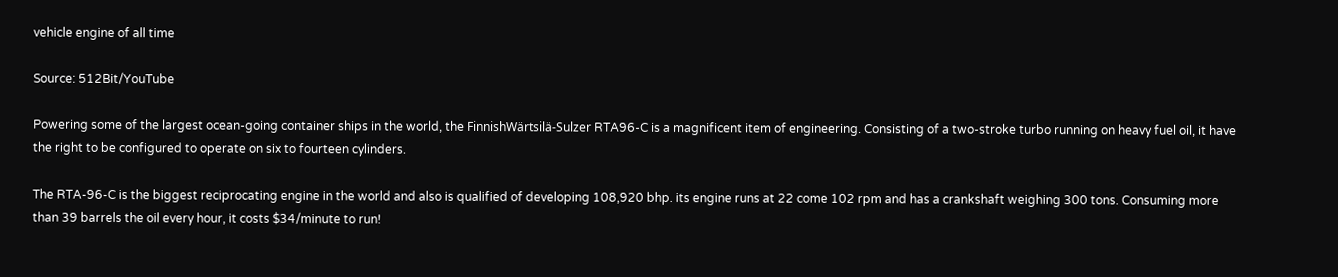vehicle engine of all time

Source: 512Bit/YouTube

Powering some of the largest ocean-going container ships in the world, the FinnishWärtsilä-Sulzer RTA96-C is a magnificent item of engineering. Consisting of a two-stroke turbo running on heavy fuel oil, it have the right to be configured to operate on six to fourteen cylinders.

The RTA-96-C is the biggest reciprocating engine in the world and also is qualified of developing 108,920 bhp. its engine runs at 22 come 102 rpm and has a crankshaft weighing 300 tons. Consuming more than 39 barrels the oil every hour, it costs $34/minute to run!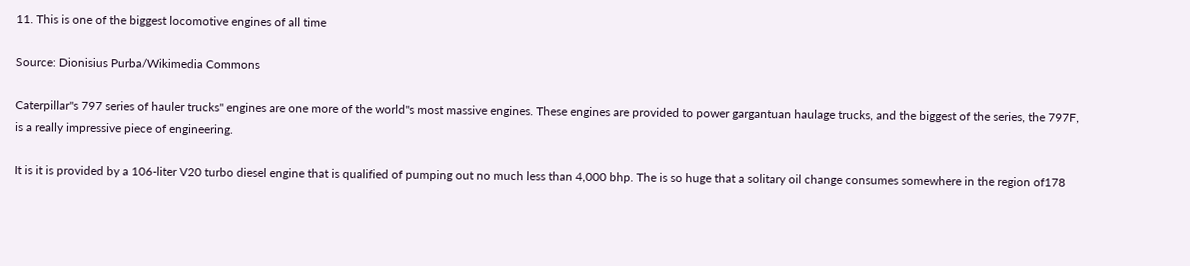11. This is one of the biggest locomotive engines of all time

Source: Dionisius Purba/Wikimedia Commons

Caterpillar"s 797 series of hauler trucks" engines are one more of the world"s most massive engines. These engines are provided to power gargantuan haulage trucks, and the biggest of the series, the 797F, is a really impressive piece of engineering.

It is it is provided by a 106-liter V20 turbo diesel engine that is qualified of pumping out no much less than 4,000 bhp. The is so huge that a solitary oil change consumes somewhere in the region of178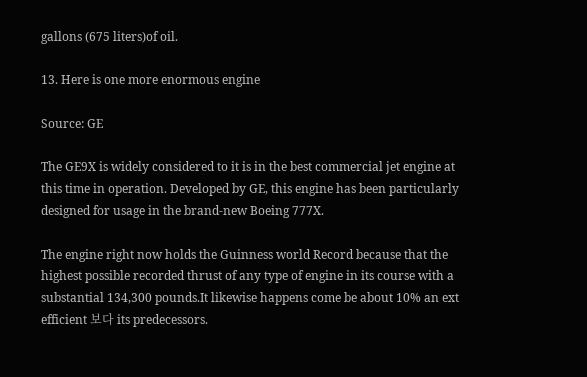gallons (675 liters)of oil.

13. Here is one more enormous engine

Source: GE

The GE9X is widely considered to it is in the best commercial jet engine at this time in operation. Developed by GE, this engine has been particularly designed for usage in the brand-new Boeing 777X.

The engine right now holds the Guinness world Record because that the highest possible recorded thrust of any type of engine in its course with a substantial 134,300 pounds.It likewise happens come be about 10% an ext efficient 보다 its predecessors.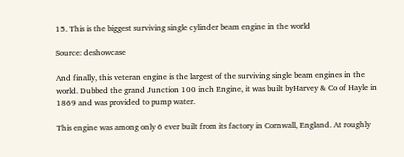15. This is the biggest surviving single cylinder beam engine in the world

Source: deshowcase

And finally, this veteran engine is the largest of the surviving single beam engines in the world. Dubbed the grand Junction 100 inch Engine, it was built byHarvey & Co of Hayle in 1869 and was provided to pump water.

This engine was among only 6 ever built from its factory in Cornwall, England. At roughly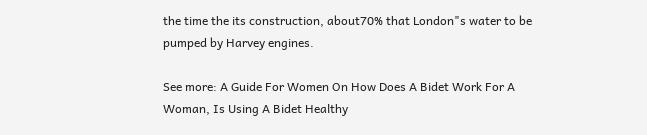the time the its construction, about70% that London"s water to be pumped by Harvey engines.

See more: A Guide For Women On How Does A Bidet Work For A Woman, Is Using A Bidet Healthy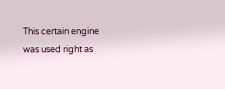This certain engine was used right as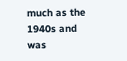much as the 1940s and was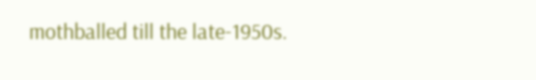mothballed till the late-1950s.